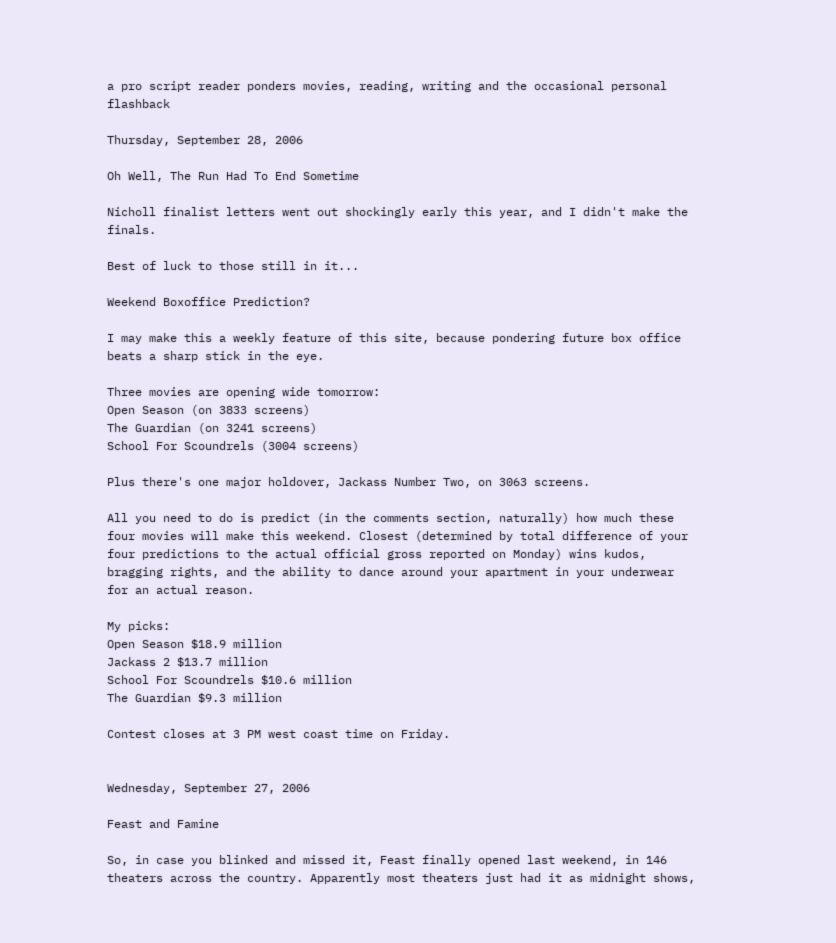a pro script reader ponders movies, reading, writing and the occasional personal flashback

Thursday, September 28, 2006

Oh Well, The Run Had To End Sometime

Nicholl finalist letters went out shockingly early this year, and I didn't make the finals.

Best of luck to those still in it...

Weekend Boxoffice Prediction?

I may make this a weekly feature of this site, because pondering future box office beats a sharp stick in the eye.

Three movies are opening wide tomorrow:
Open Season (on 3833 screens)
The Guardian (on 3241 screens)
School For Scoundrels (3004 screens)

Plus there's one major holdover, Jackass Number Two, on 3063 screens.

All you need to do is predict (in the comments section, naturally) how much these four movies will make this weekend. Closest (determined by total difference of your four predictions to the actual official gross reported on Monday) wins kudos, bragging rights, and the ability to dance around your apartment in your underwear for an actual reason.

My picks:
Open Season $18.9 million
Jackass 2 $13.7 million
School For Scoundrels $10.6 million
The Guardian $9.3 million

Contest closes at 3 PM west coast time on Friday.


Wednesday, September 27, 2006

Feast and Famine

So, in case you blinked and missed it, Feast finally opened last weekend, in 146 theaters across the country. Apparently most theaters just had it as midnight shows,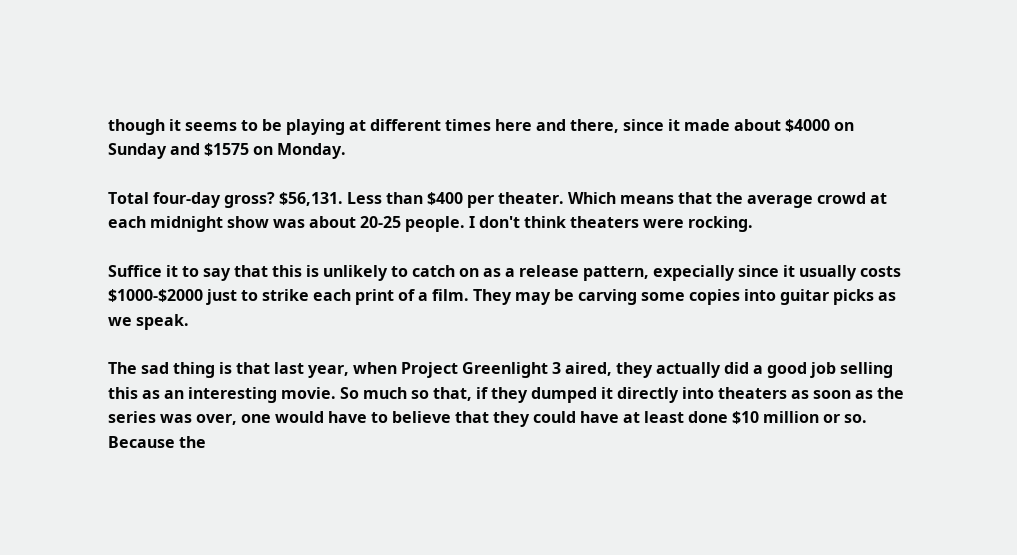though it seems to be playing at different times here and there, since it made about $4000 on Sunday and $1575 on Monday.

Total four-day gross? $56,131. Less than $400 per theater. Which means that the average crowd at each midnight show was about 20-25 people. I don't think theaters were rocking.

Suffice it to say that this is unlikely to catch on as a release pattern, expecially since it usually costs $1000-$2000 just to strike each print of a film. They may be carving some copies into guitar picks as we speak.

The sad thing is that last year, when Project Greenlight 3 aired, they actually did a good job selling this as an interesting movie. So much so that, if they dumped it directly into theaters as soon as the series was over, one would have to believe that they could have at least done $10 million or so. Because the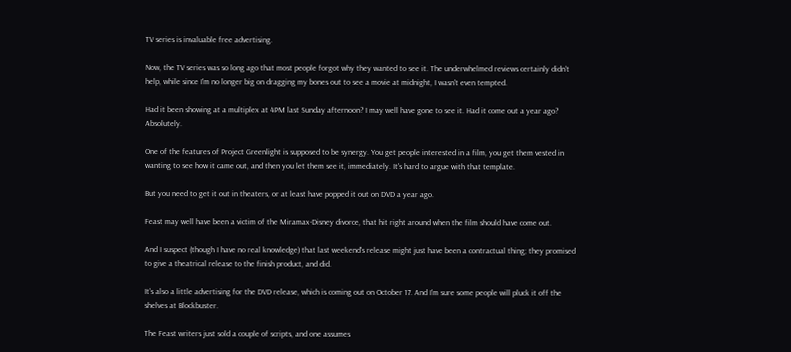TV series is invaluable free advertising.

Now, the TV series was so long ago that most people forgot why they wanted to see it. The underwhelmed reviews certainly didn't help, while since I'm no longer big on dragging my bones out to see a movie at midnight, I wasn't even tempted.

Had it been showing at a multiplex at 4PM last Sunday afternoon? I may well have gone to see it. Had it come out a year ago? Absolutely.

One of the features of Project Greenlight is supposed to be synergy. You get people interested in a film, you get them vested in wanting to see how it came out, and then you let them see it, immediately. It's hard to argue with that template.

But you need to get it out in theaters, or at least have popped it out on DVD a year ago.

Feast may well have been a victim of the Miramax-Disney divorce, that hit right around when the film should have come out.

And I suspect (though I have no real knowledge) that last weekend's release might just have been a contractual thing; they promised to give a theatrical release to the finish product, and did.

It's also a little advertising for the DVD release, which is coming out on October 17. And I'm sure some people will pluck it off the shelves at Blockbuster.

The Feast writers just sold a couple of scripts, and one assumes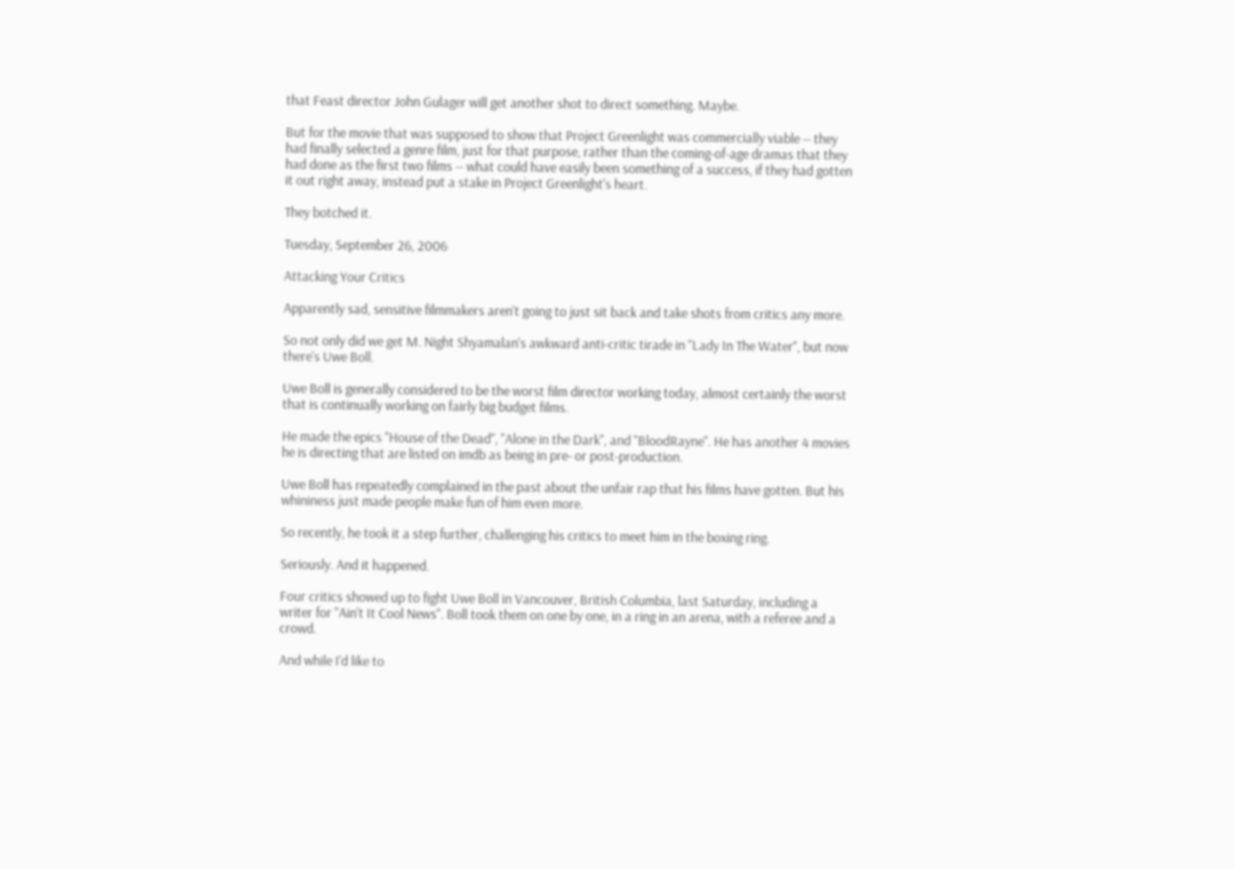that Feast director John Gulager will get another shot to direct something. Maybe.

But for the movie that was supposed to show that Project Greenlight was commercially viable -- they had finally selected a genre film, just for that purpose, rather than the coming-of-age dramas that they had done as the first two films -- what could have easily been something of a success, if they had gotten it out right away, instead put a stake in Project Greenlight's heart.

They botched it.

Tuesday, September 26, 2006

Attacking Your Critics

Apparently sad, sensitive filmmakers aren't going to just sit back and take shots from critics any more.

So not only did we get M. Night Shyamalan's awkward anti-critic tirade in "Lady In The Water", but now there's Uwe Boll.

Uwe Boll is generally considered to be the worst film director working today, almost certainly the worst that is continually working on fairly big budget films.

He made the epics "House of the Dead", "Alone in the Dark", and "BloodRayne". He has another 4 movies he is directing that are listed on imdb as being in pre- or post-production.

Uwe Boll has repeatedly complained in the past about the unfair rap that his films have gotten. But his whininess just made people make fun of him even more.

So recently, he took it a step further, challenging his critics to meet him in the boxing ring.

Seriously. And it happened.

Four critics showed up to fight Uwe Boll in Vancouver, British Columbia, last Saturday, including a writer for "Ain't It Cool News". Boll took them on one by one, in a ring in an arena, with a referee and a crowd.

And while I'd like to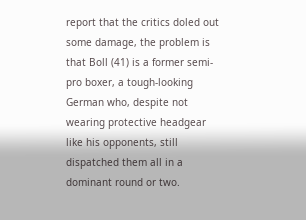report that the critics doled out some damage, the problem is that Boll (41) is a former semi-pro boxer, a tough-looking German who, despite not wearing protective headgear like his opponents, still dispatched them all in a dominant round or two.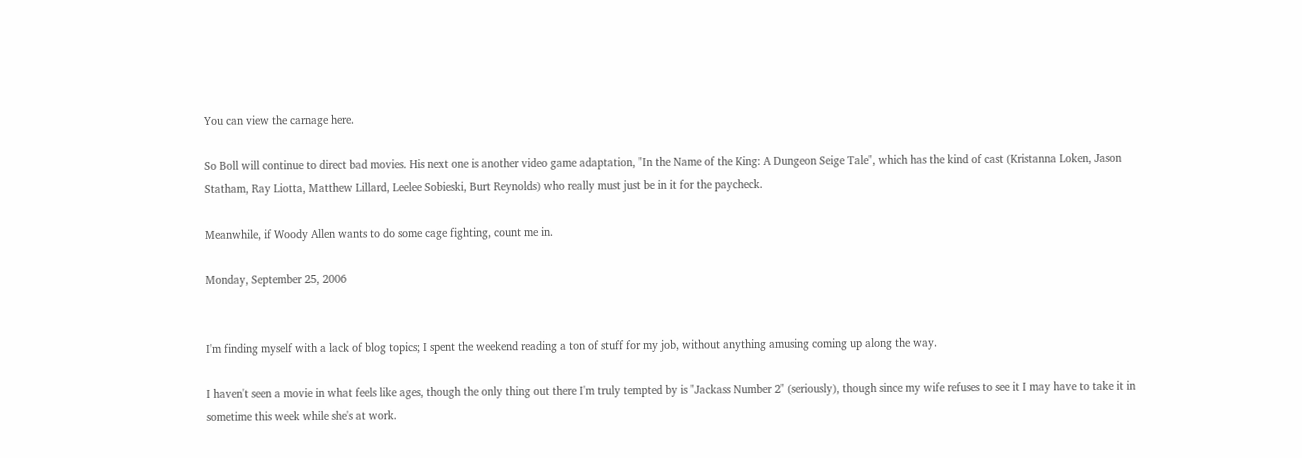You can view the carnage here.

So Boll will continue to direct bad movies. His next one is another video game adaptation, "In the Name of the King: A Dungeon Seige Tale", which has the kind of cast (Kristanna Loken, Jason Statham, Ray Liotta, Matthew Lillard, Leelee Sobieski, Burt Reynolds) who really must just be in it for the paycheck.

Meanwhile, if Woody Allen wants to do some cage fighting, count me in.

Monday, September 25, 2006


I'm finding myself with a lack of blog topics; I spent the weekend reading a ton of stuff for my job, without anything amusing coming up along the way.

I haven't seen a movie in what feels like ages, though the only thing out there I'm truly tempted by is "Jackass Number 2" (seriously), though since my wife refuses to see it I may have to take it in sometime this week while she's at work.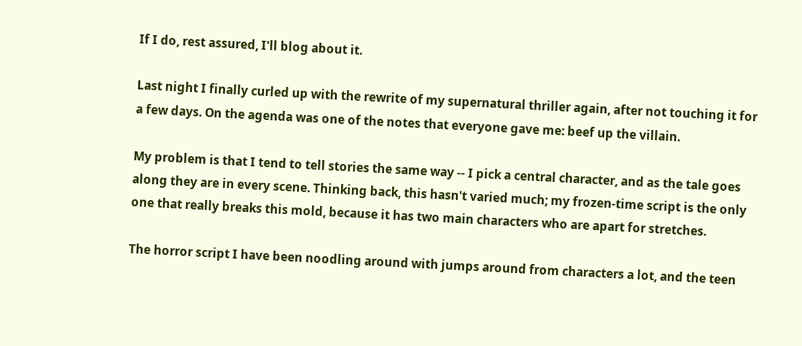If I do, rest assured, I'll blog about it.

Last night I finally curled up with the rewrite of my supernatural thriller again, after not touching it for a few days. On the agenda was one of the notes that everyone gave me: beef up the villain.

My problem is that I tend to tell stories the same way -- I pick a central character, and as the tale goes along they are in every scene. Thinking back, this hasn't varied much; my frozen-time script is the only one that really breaks this mold, because it has two main characters who are apart for stretches.

The horror script I have been noodling around with jumps around from characters a lot, and the teen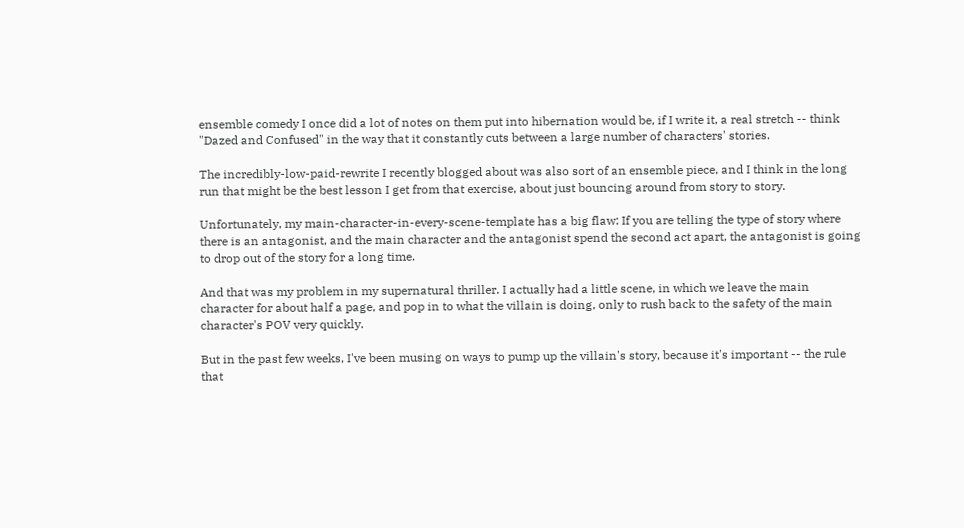ensemble comedy I once did a lot of notes on them put into hibernation would be, if I write it, a real stretch -- think "Dazed and Confused" in the way that it constantly cuts between a large number of characters' stories.

The incredibly-low-paid-rewrite I recently blogged about was also sort of an ensemble piece, and I think in the long run that might be the best lesson I get from that exercise, about just bouncing around from story to story.

Unfortunately, my main-character-in-every-scene-template has a big flaw: If you are telling the type of story where there is an antagonist, and the main character and the antagonist spend the second act apart, the antagonist is going to drop out of the story for a long time.

And that was my problem in my supernatural thriller. I actually had a little scene, in which we leave the main character for about half a page, and pop in to what the villain is doing, only to rush back to the safety of the main character's POV very quickly.

But in the past few weeks, I've been musing on ways to pump up the villain's story, because it's important -- the rule that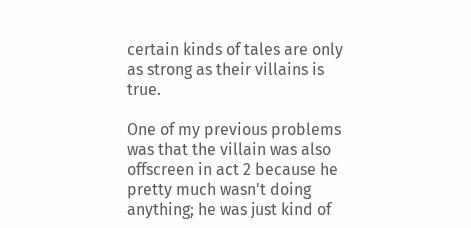certain kinds of tales are only as strong as their villains is true.

One of my previous problems was that the villain was also offscreen in act 2 because he pretty much wasn't doing anything; he was just kind of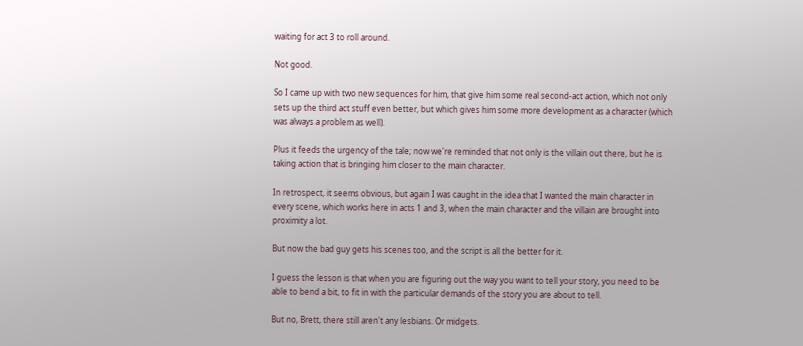waiting for act 3 to roll around.

Not good.

So I came up with two new sequences for him, that give him some real second-act action, which not only sets up the third act stuff even better, but which gives him some more development as a character (which was always a problem as well).

Plus it feeds the urgency of the tale; now we're reminded that not only is the villain out there, but he is taking action that is bringing him closer to the main character.

In retrospect, it seems obvious, but again I was caught in the idea that I wanted the main character in every scene, which works here in acts 1 and 3, when the main character and the villain are brought into proximity a lot.

But now the bad guy gets his scenes too, and the script is all the better for it.

I guess the lesson is that when you are figuring out the way you want to tell your story, you need to be able to bend a bit, to fit in with the particular demands of the story you are about to tell.

But no, Brett, there still aren't any lesbians. Or midgets.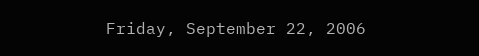Friday, September 22, 2006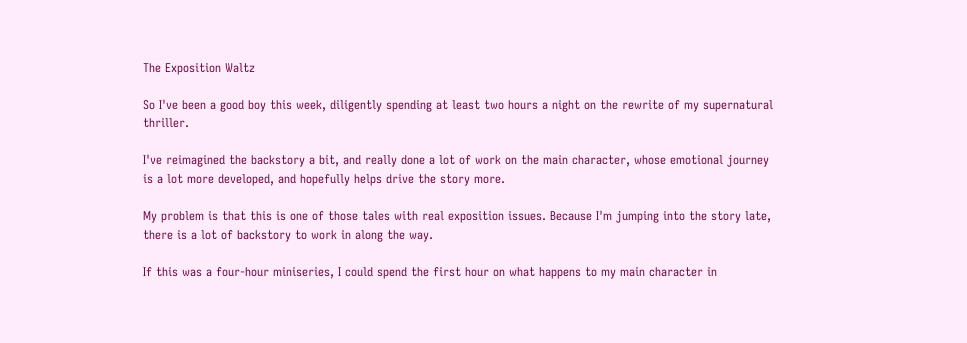The Exposition Waltz

So I've been a good boy this week, diligently spending at least two hours a night on the rewrite of my supernatural thriller.

I've reimagined the backstory a bit, and really done a lot of work on the main character, whose emotional journey is a lot more developed, and hopefully helps drive the story more.

My problem is that this is one of those tales with real exposition issues. Because I'm jumping into the story late, there is a lot of backstory to work in along the way.

If this was a four-hour miniseries, I could spend the first hour on what happens to my main character in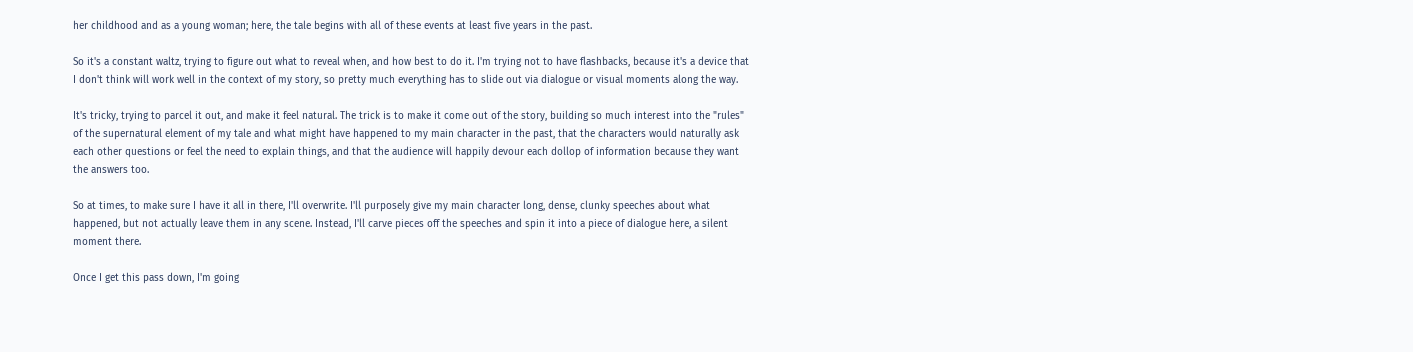her childhood and as a young woman; here, the tale begins with all of these events at least five years in the past.

So it's a constant waltz, trying to figure out what to reveal when, and how best to do it. I'm trying not to have flashbacks, because it's a device that I don't think will work well in the context of my story, so pretty much everything has to slide out via dialogue or visual moments along the way.

It's tricky, trying to parcel it out, and make it feel natural. The trick is to make it come out of the story, building so much interest into the "rules" of the supernatural element of my tale and what might have happened to my main character in the past, that the characters would naturally ask each other questions or feel the need to explain things, and that the audience will happily devour each dollop of information because they want the answers too.

So at times, to make sure I have it all in there, I'll overwrite. I'll purposely give my main character long, dense, clunky speeches about what happened, but not actually leave them in any scene. Instead, I'll carve pieces off the speeches and spin it into a piece of dialogue here, a silent moment there.

Once I get this pass down, I'm going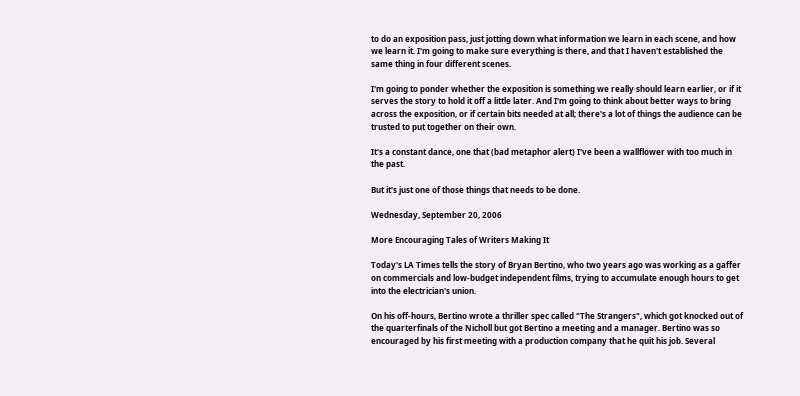to do an exposition pass, just jotting down what information we learn in each scene, and how we learn it. I'm going to make sure everything is there, and that I haven't established the same thing in four different scenes.

I'm going to ponder whether the exposition is something we really should learn earlier, or if it serves the story to hold it off a little later. And I'm going to think about better ways to bring across the exposition, or if certain bits needed at all; there's a lot of things the audience can be trusted to put together on their own.

It's a constant dance, one that (bad metaphor alert) I've been a wallflower with too much in the past.

But it's just one of those things that needs to be done.

Wednesday, September 20, 2006

More Encouraging Tales of Writers Making It

Today's LA Times tells the story of Bryan Bertino, who two years ago was working as a gaffer on commercials and low-budget independent films, trying to accumulate enough hours to get into the electrician's union.

On his off-hours, Bertino wrote a thriller spec called "The Strangers", which got knocked out of the quarterfinals of the Nicholl but got Bertino a meeting and a manager. Bertino was so encouraged by his first meeting with a production company that he quit his job. Several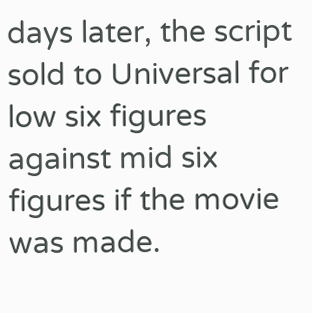days later, the script sold to Universal for low six figures against mid six figures if the movie was made.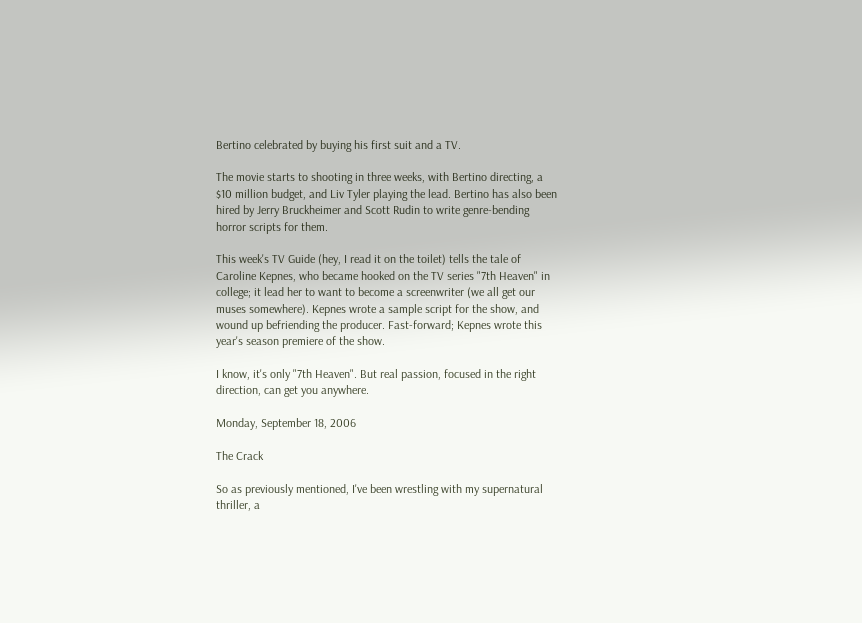Bertino celebrated by buying his first suit and a TV.

The movie starts to shooting in three weeks, with Bertino directing, a $10 million budget, and Liv Tyler playing the lead. Bertino has also been hired by Jerry Bruckheimer and Scott Rudin to write genre-bending horror scripts for them.

This week's TV Guide (hey, I read it on the toilet) tells the tale of Caroline Kepnes, who became hooked on the TV series "7th Heaven" in college; it lead her to want to become a screenwriter (we all get our muses somewhere). Kepnes wrote a sample script for the show, and wound up befriending the producer. Fast-forward; Kepnes wrote this year's season premiere of the show.

I know, it's only "7th Heaven". But real passion, focused in the right direction, can get you anywhere.

Monday, September 18, 2006

The Crack

So as previously mentioned, I've been wrestling with my supernatural thriller, a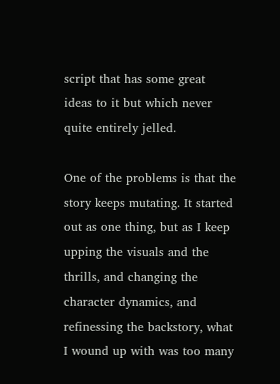script that has some great ideas to it but which never quite entirely jelled.

One of the problems is that the story keeps mutating. It started out as one thing, but as I keep upping the visuals and the thrills, and changing the character dynamics, and refinessing the backstory, what I wound up with was too many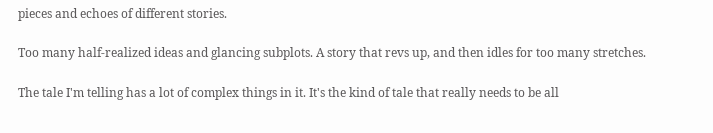pieces and echoes of different stories.

Too many half-realized ideas and glancing subplots. A story that revs up, and then idles for too many stretches.

The tale I'm telling has a lot of complex things in it. It's the kind of tale that really needs to be all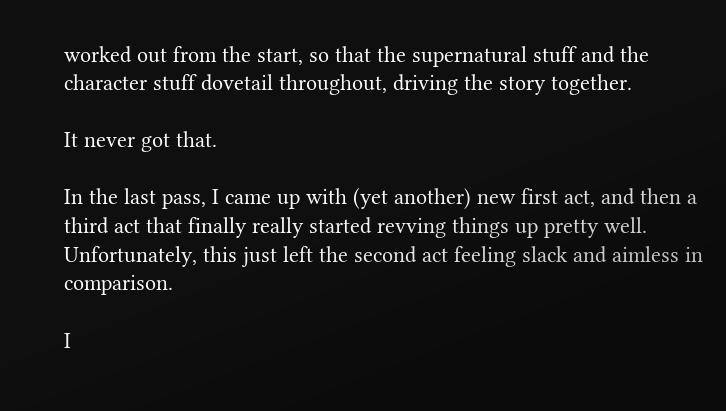worked out from the start, so that the supernatural stuff and the character stuff dovetail throughout, driving the story together.

It never got that.

In the last pass, I came up with (yet another) new first act, and then a third act that finally really started revving things up pretty well. Unfortunately, this just left the second act feeling slack and aimless in comparison.

I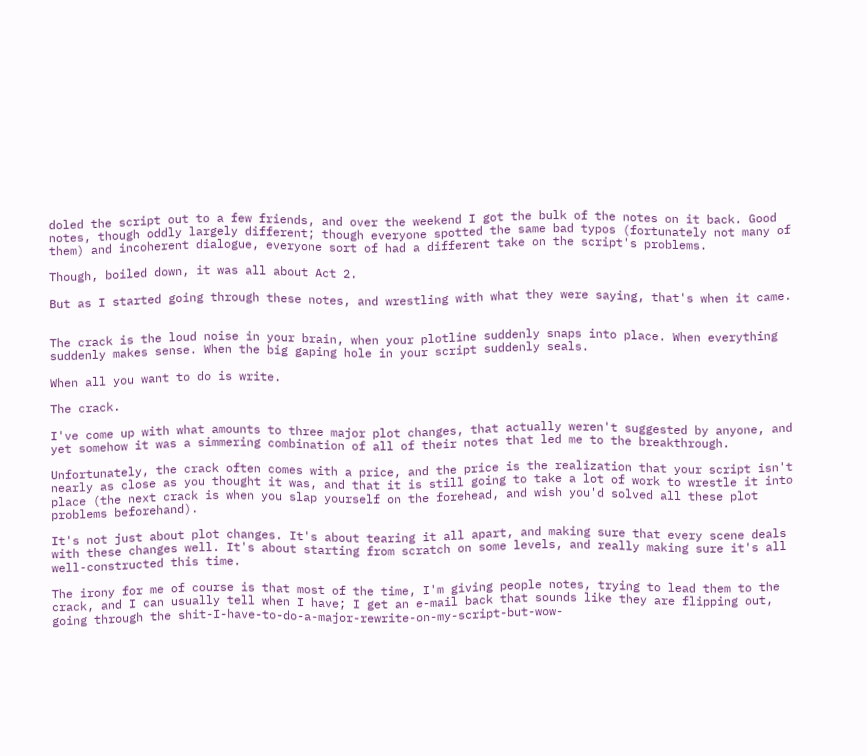doled the script out to a few friends, and over the weekend I got the bulk of the notes on it back. Good notes, though oddly largely different; though everyone spotted the same bad typos (fortunately not many of them) and incoherent dialogue, everyone sort of had a different take on the script's problems.

Though, boiled down, it was all about Act 2.

But as I started going through these notes, and wrestling with what they were saying, that's when it came.


The crack is the loud noise in your brain, when your plotline suddenly snaps into place. When everything suddenly makes sense. When the big gaping hole in your script suddenly seals.

When all you want to do is write.

The crack.

I've come up with what amounts to three major plot changes, that actually weren't suggested by anyone, and yet somehow it was a simmering combination of all of their notes that led me to the breakthrough.

Unfortunately, the crack often comes with a price, and the price is the realization that your script isn't nearly as close as you thought it was, and that it is still going to take a lot of work to wrestle it into place (the next crack is when you slap yourself on the forehead, and wish you'd solved all these plot problems beforehand).

It's not just about plot changes. It's about tearing it all apart, and making sure that every scene deals with these changes well. It's about starting from scratch on some levels, and really making sure it's all well-constructed this time.

The irony for me of course is that most of the time, I'm giving people notes, trying to lead them to the crack, and I can usually tell when I have; I get an e-mail back that sounds like they are flipping out, going through the shit-I-have-to-do-a-major-rewrite-on-my-script-but-wow-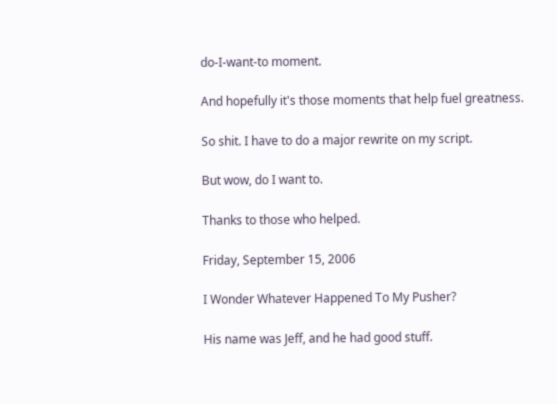do-I-want-to moment.

And hopefully it's those moments that help fuel greatness.

So shit. I have to do a major rewrite on my script.

But wow, do I want to.

Thanks to those who helped.

Friday, September 15, 2006

I Wonder Whatever Happened To My Pusher?

His name was Jeff, and he had good stuff.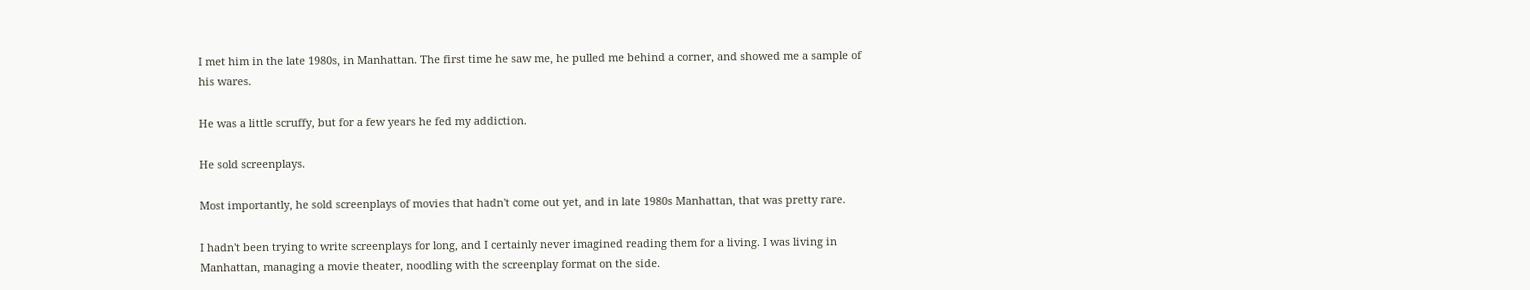I met him in the late 1980s, in Manhattan. The first time he saw me, he pulled me behind a corner, and showed me a sample of his wares.

He was a little scruffy, but for a few years he fed my addiction.

He sold screenplays.

Most importantly, he sold screenplays of movies that hadn't come out yet, and in late 1980s Manhattan, that was pretty rare.

I hadn't been trying to write screenplays for long, and I certainly never imagined reading them for a living. I was living in Manhattan, managing a movie theater, noodling with the screenplay format on the side.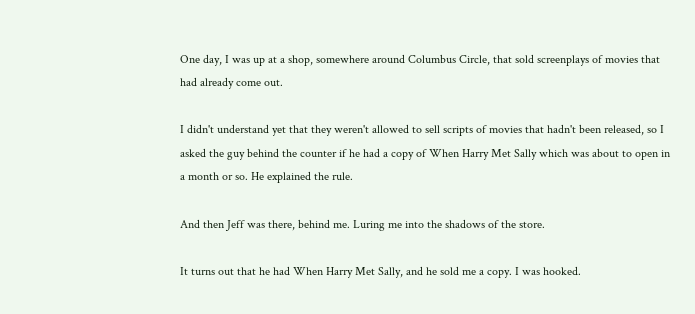One day, I was up at a shop, somewhere around Columbus Circle, that sold screenplays of movies that had already come out.

I didn't understand yet that they weren't allowed to sell scripts of movies that hadn't been released, so I asked the guy behind the counter if he had a copy of When Harry Met Sally which was about to open in a month or so. He explained the rule.

And then Jeff was there, behind me. Luring me into the shadows of the store.

It turns out that he had When Harry Met Sally, and he sold me a copy. I was hooked.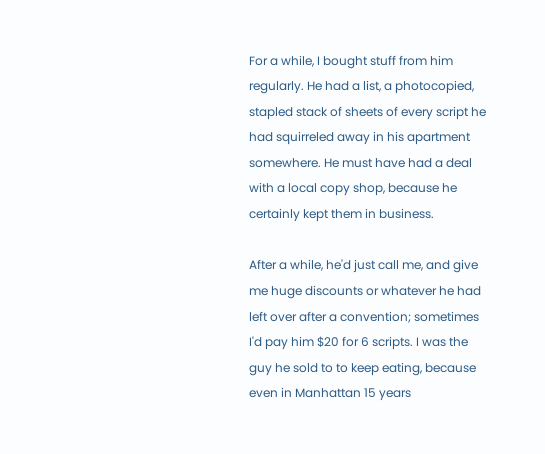For a while, I bought stuff from him regularly. He had a list, a photocopied, stapled stack of sheets of every script he had squirreled away in his apartment somewhere. He must have had a deal with a local copy shop, because he certainly kept them in business.

After a while, he'd just call me, and give me huge discounts or whatever he had left over after a convention; sometimes I'd pay him $20 for 6 scripts. I was the guy he sold to to keep eating, because even in Manhattan 15 years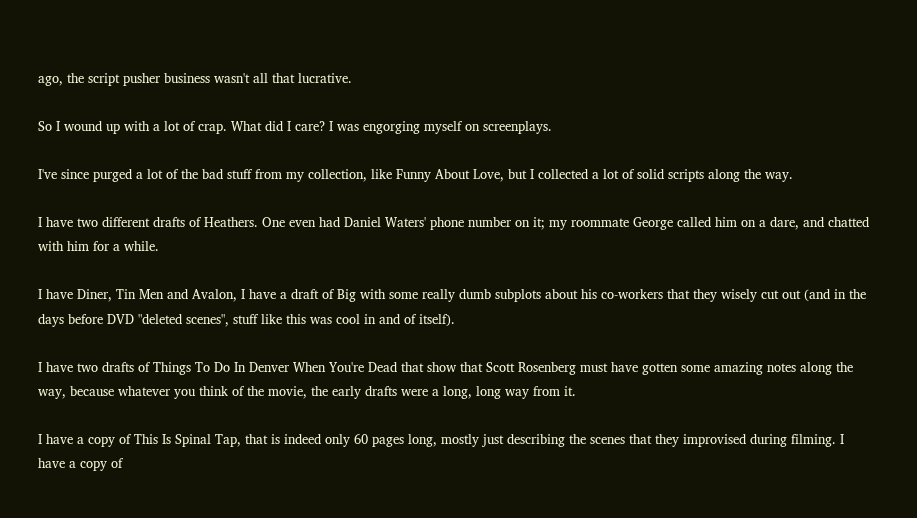ago, the script pusher business wasn't all that lucrative.

So I wound up with a lot of crap. What did I care? I was engorging myself on screenplays.

I've since purged a lot of the bad stuff from my collection, like Funny About Love, but I collected a lot of solid scripts along the way.

I have two different drafts of Heathers. One even had Daniel Waters' phone number on it; my roommate George called him on a dare, and chatted with him for a while.

I have Diner, Tin Men and Avalon, I have a draft of Big with some really dumb subplots about his co-workers that they wisely cut out (and in the days before DVD "deleted scenes", stuff like this was cool in and of itself).

I have two drafts of Things To Do In Denver When You're Dead that show that Scott Rosenberg must have gotten some amazing notes along the way, because whatever you think of the movie, the early drafts were a long, long way from it.

I have a copy of This Is Spinal Tap, that is indeed only 60 pages long, mostly just describing the scenes that they improvised during filming. I have a copy of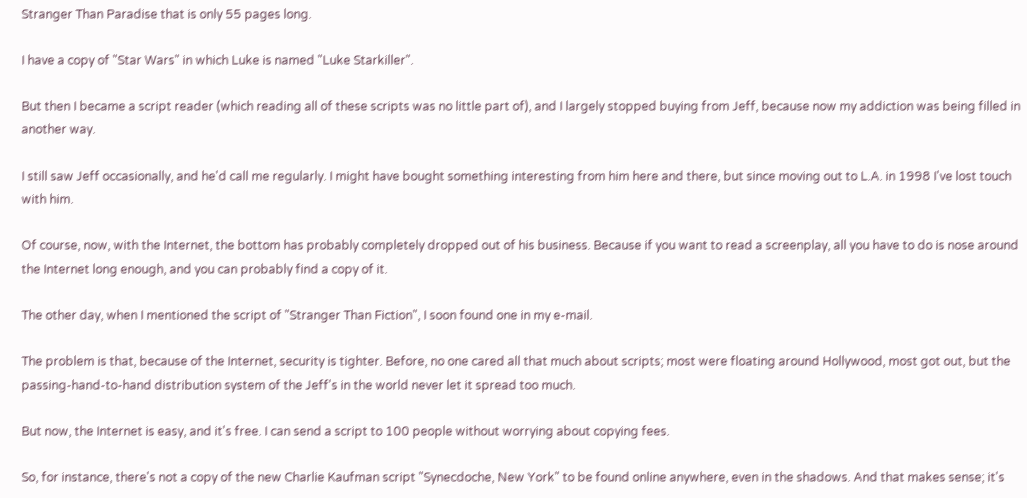Stranger Than Paradise that is only 55 pages long.

I have a copy of "Star Wars" in which Luke is named "Luke Starkiller".

But then I became a script reader (which reading all of these scripts was no little part of), and I largely stopped buying from Jeff, because now my addiction was being filled in another way.

I still saw Jeff occasionally, and he'd call me regularly. I might have bought something interesting from him here and there, but since moving out to L.A. in 1998 I've lost touch with him.

Of course, now, with the Internet, the bottom has probably completely dropped out of his business. Because if you want to read a screenplay, all you have to do is nose around the Internet long enough, and you can probably find a copy of it.

The other day, when I mentioned the script of "Stranger Than Fiction", I soon found one in my e-mail.

The problem is that, because of the Internet, security is tighter. Before, no one cared all that much about scripts; most were floating around Hollywood, most got out, but the passing-hand-to-hand distribution system of the Jeff's in the world never let it spread too much.

But now, the Internet is easy, and it's free. I can send a script to 100 people without worrying about copying fees.

So, for instance, there's not a copy of the new Charlie Kaufman script "Synecdoche, New York" to be found online anywhere, even in the shadows. And that makes sense; it's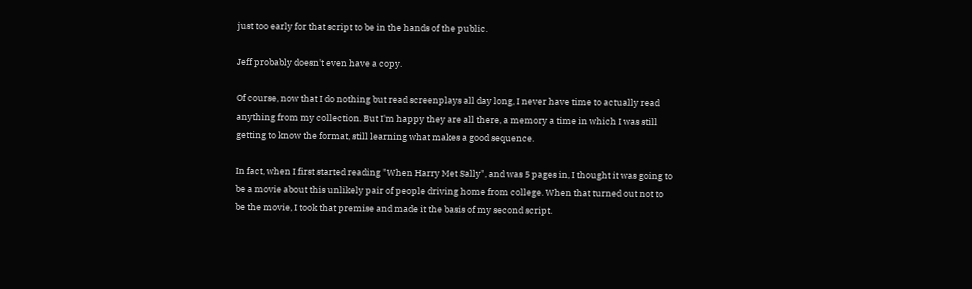just too early for that script to be in the hands of the public.

Jeff probably doesn't even have a copy.

Of course, now that I do nothing but read screenplays all day long, I never have time to actually read anything from my collection. But I'm happy they are all there, a memory a time in which I was still getting to know the format, still learning what makes a good sequence.

In fact, when I first started reading "When Harry Met Sally", and was 5 pages in, I thought it was going to be a movie about this unlikely pair of people driving home from college. When that turned out not to be the movie, I took that premise and made it the basis of my second script.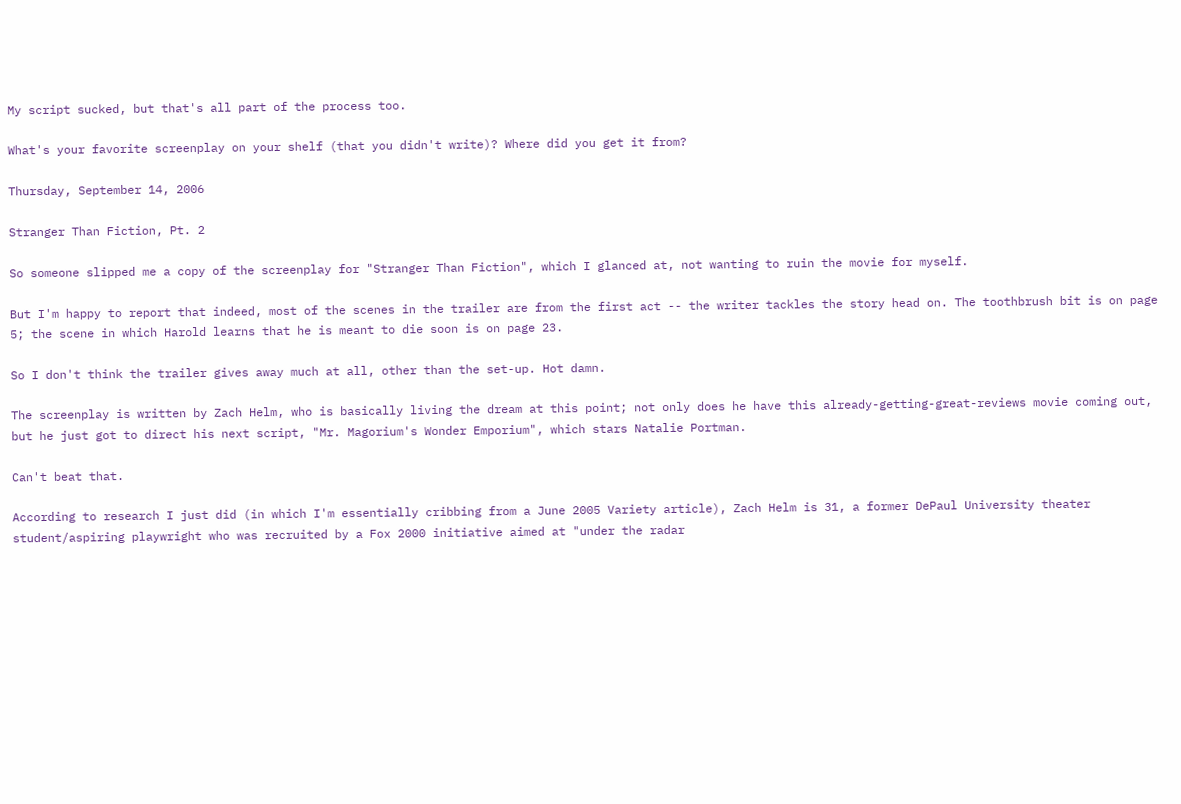My script sucked, but that's all part of the process too.

What's your favorite screenplay on your shelf (that you didn't write)? Where did you get it from?

Thursday, September 14, 2006

Stranger Than Fiction, Pt. 2

So someone slipped me a copy of the screenplay for "Stranger Than Fiction", which I glanced at, not wanting to ruin the movie for myself.

But I'm happy to report that indeed, most of the scenes in the trailer are from the first act -- the writer tackles the story head on. The toothbrush bit is on page 5; the scene in which Harold learns that he is meant to die soon is on page 23.

So I don't think the trailer gives away much at all, other than the set-up. Hot damn.

The screenplay is written by Zach Helm, who is basically living the dream at this point; not only does he have this already-getting-great-reviews movie coming out, but he just got to direct his next script, "Mr. Magorium's Wonder Emporium", which stars Natalie Portman.

Can't beat that.

According to research I just did (in which I'm essentially cribbing from a June 2005 Variety article), Zach Helm is 31, a former DePaul University theater student/aspiring playwright who was recruited by a Fox 2000 initiative aimed at "under the radar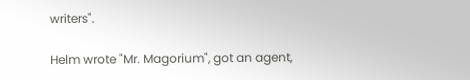writers".

Helm wrote "Mr. Magorium", got an agent,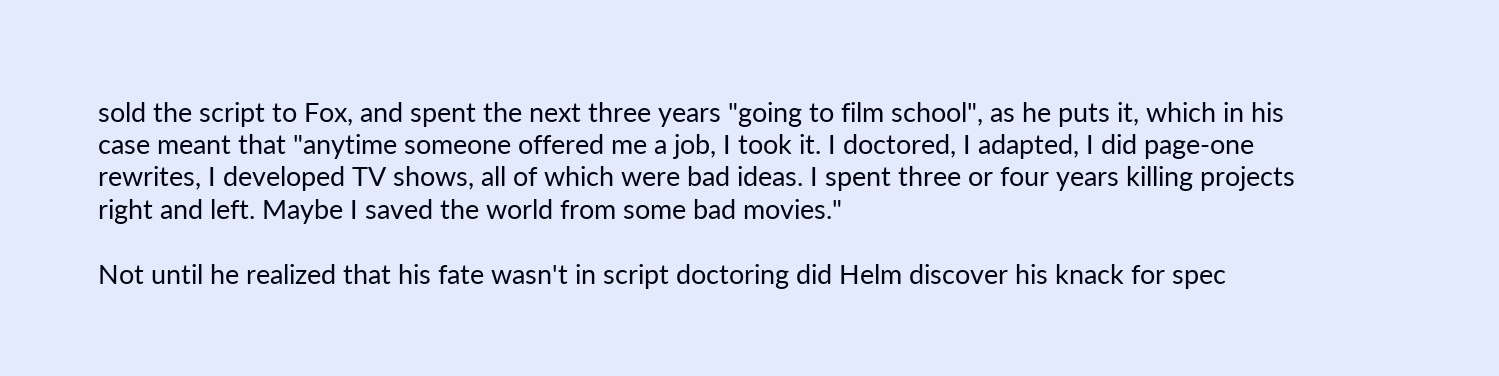sold the script to Fox, and spent the next three years "going to film school", as he puts it, which in his case meant that "anytime someone offered me a job, I took it. I doctored, I adapted, I did page-one rewrites, I developed TV shows, all of which were bad ideas. I spent three or four years killing projects right and left. Maybe I saved the world from some bad movies."

Not until he realized that his fate wasn't in script doctoring did Helm discover his knack for spec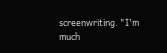screenwriting. "I'm much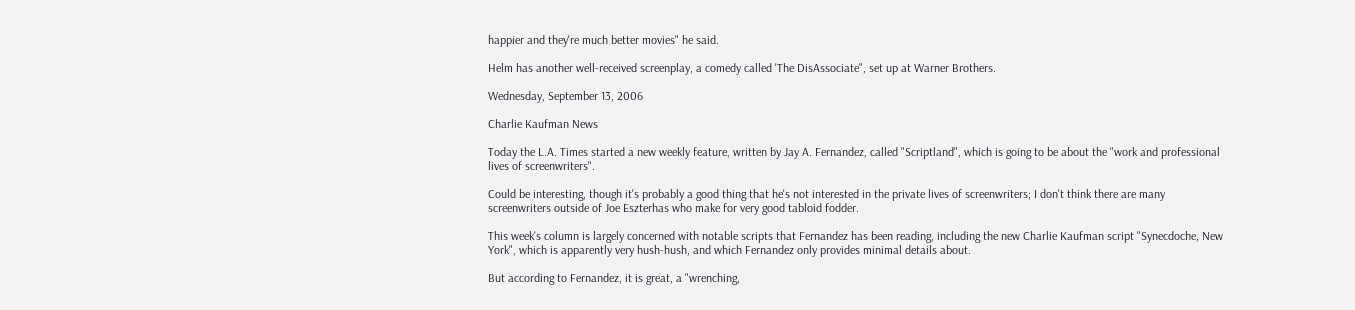happier and they're much better movies" he said.

Helm has another well-received screenplay, a comedy called 'The DisAssociate", set up at Warner Brothers.

Wednesday, September 13, 2006

Charlie Kaufman News

Today the L.A. Times started a new weekly feature, written by Jay A. Fernandez, called "Scriptland", which is going to be about the "work and professional lives of screenwriters".

Could be interesting, though it's probably a good thing that he's not interested in the private lives of screenwriters; I don't think there are many screenwriters outside of Joe Eszterhas who make for very good tabloid fodder.

This week's column is largely concerned with notable scripts that Fernandez has been reading, including the new Charlie Kaufman script "Synecdoche, New York", which is apparently very hush-hush, and which Fernandez only provides minimal details about.

But according to Fernandez, it is great, a "wrenching,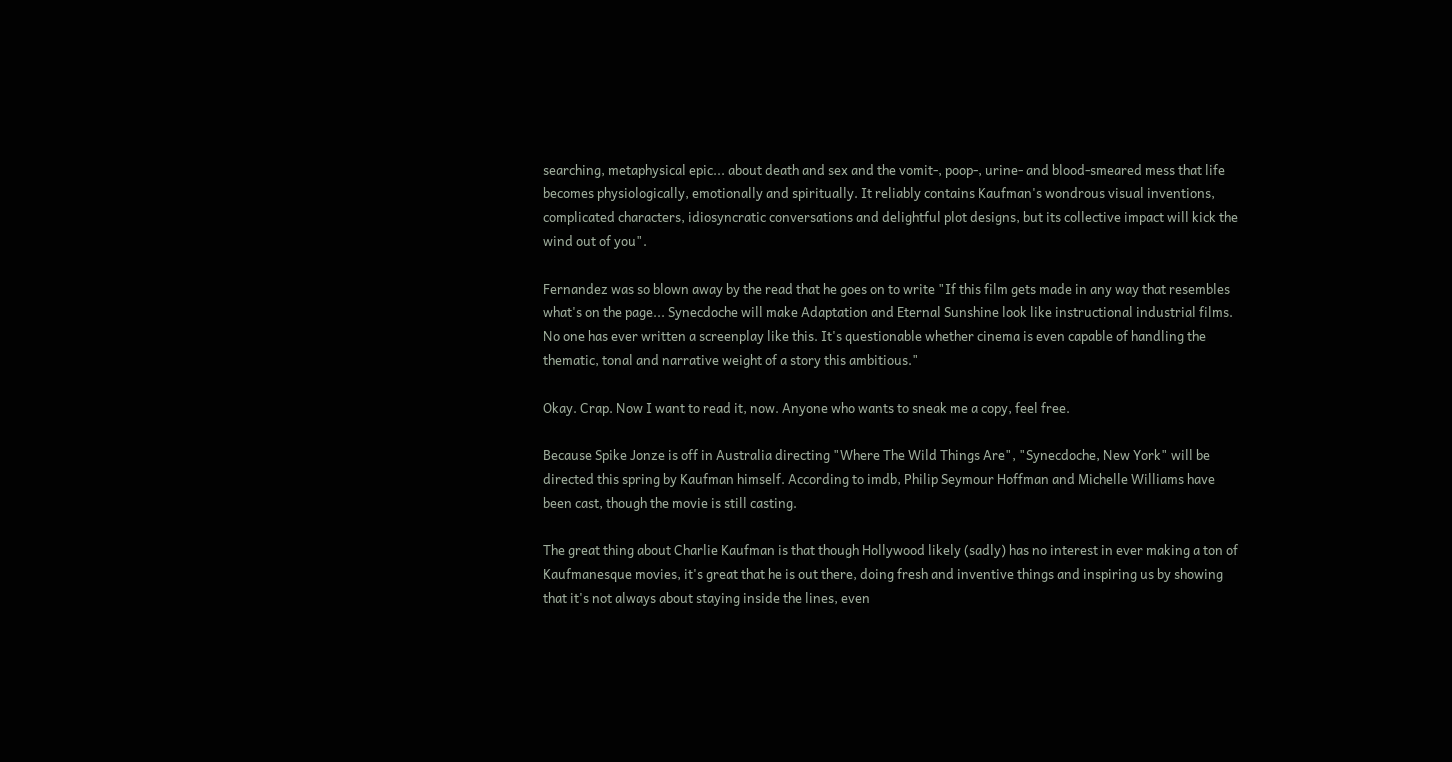searching, metaphysical epic... about death and sex and the vomit-, poop-, urine- and blood-smeared mess that life becomes physiologically, emotionally and spiritually. It reliably contains Kaufman's wondrous visual inventions, complicated characters, idiosyncratic conversations and delightful plot designs, but its collective impact will kick the wind out of you".

Fernandez was so blown away by the read that he goes on to write "If this film gets made in any way that resembles what's on the page... Synecdoche will make Adaptation and Eternal Sunshine look like instructional industrial films. No one has ever written a screenplay like this. It's questionable whether cinema is even capable of handling the thematic, tonal and narrative weight of a story this ambitious."

Okay. Crap. Now I want to read it, now. Anyone who wants to sneak me a copy, feel free.

Because Spike Jonze is off in Australia directing "Where The Wild Things Are", "Synecdoche, New York" will be directed this spring by Kaufman himself. According to imdb, Philip Seymour Hoffman and Michelle Williams have been cast, though the movie is still casting.

The great thing about Charlie Kaufman is that though Hollywood likely (sadly) has no interest in ever making a ton of Kaufmanesque movies, it's great that he is out there, doing fresh and inventive things and inspiring us by showing that it's not always about staying inside the lines, even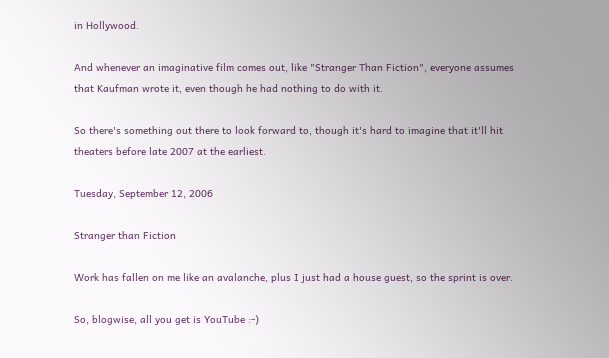in Hollywood.

And whenever an imaginative film comes out, like "Stranger Than Fiction", everyone assumes that Kaufman wrote it, even though he had nothing to do with it.

So there's something out there to look forward to, though it's hard to imagine that it'll hit theaters before late 2007 at the earliest.

Tuesday, September 12, 2006

Stranger than Fiction

Work has fallen on me like an avalanche, plus I just had a house guest, so the sprint is over.

So, blogwise, all you get is YouTube :-)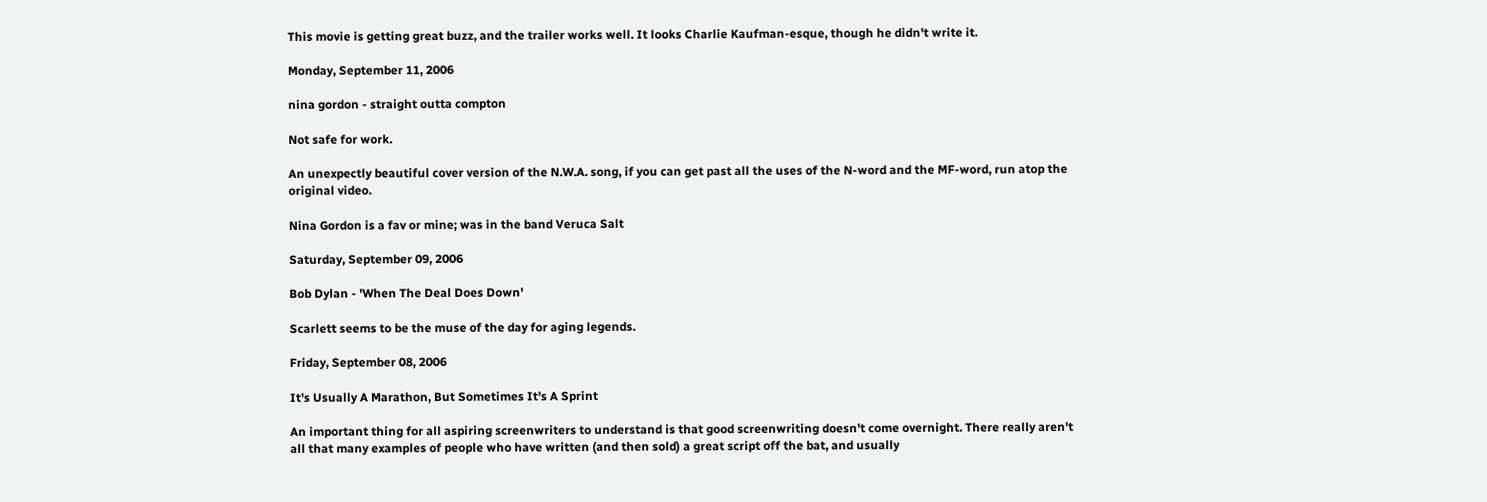This movie is getting great buzz, and the trailer works well. It looks Charlie Kaufman-esque, though he didn't write it.

Monday, September 11, 2006

nina gordon - straight outta compton

Not safe for work.

An unexpectly beautiful cover version of the N.W.A. song, if you can get past all the uses of the N-word and the MF-word, run atop the original video.

Nina Gordon is a fav or mine; was in the band Veruca Salt

Saturday, September 09, 2006

Bob Dylan - 'When The Deal Does Down'

Scarlett seems to be the muse of the day for aging legends.

Friday, September 08, 2006

It's Usually A Marathon, But Sometimes It's A Sprint

An important thing for all aspiring screenwriters to understand is that good screenwriting doesn't come overnight. There really aren't all that many examples of people who have written (and then sold) a great script off the bat, and usually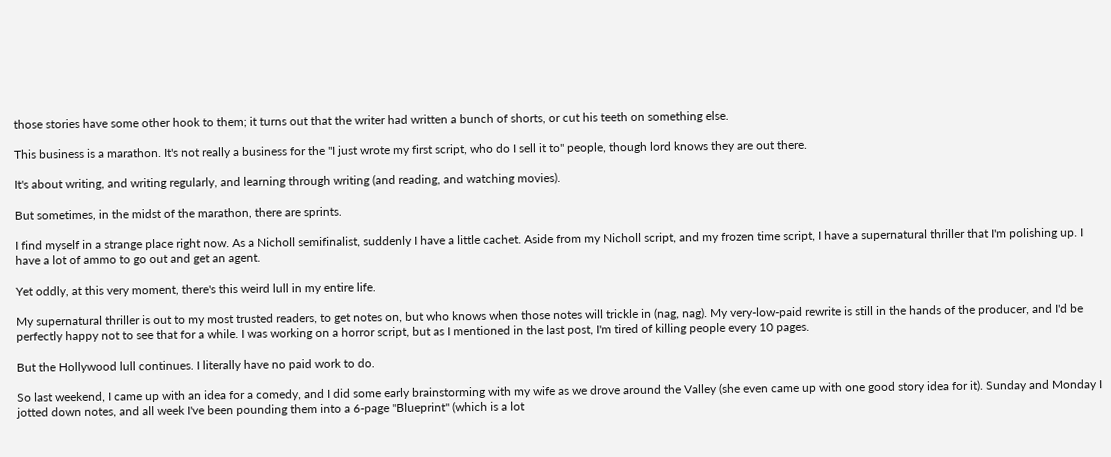those stories have some other hook to them; it turns out that the writer had written a bunch of shorts, or cut his teeth on something else.

This business is a marathon. It's not really a business for the "I just wrote my first script, who do I sell it to" people, though lord knows they are out there.

It's about writing, and writing regularly, and learning through writing (and reading, and watching movies).

But sometimes, in the midst of the marathon, there are sprints.

I find myself in a strange place right now. As a Nicholl semifinalist, suddenly I have a little cachet. Aside from my Nicholl script, and my frozen time script, I have a supernatural thriller that I'm polishing up. I have a lot of ammo to go out and get an agent.

Yet oddly, at this very moment, there's this weird lull in my entire life.

My supernatural thriller is out to my most trusted readers, to get notes on, but who knows when those notes will trickle in (nag, nag). My very-low-paid rewrite is still in the hands of the producer, and I'd be perfectly happy not to see that for a while. I was working on a horror script, but as I mentioned in the last post, I'm tired of killing people every 10 pages.

But the Hollywood lull continues. I literally have no paid work to do.

So last weekend, I came up with an idea for a comedy, and I did some early brainstorming with my wife as we drove around the Valley (she even came up with one good story idea for it). Sunday and Monday I jotted down notes, and all week I've been pounding them into a 6-page "Blueprint" (which is a lot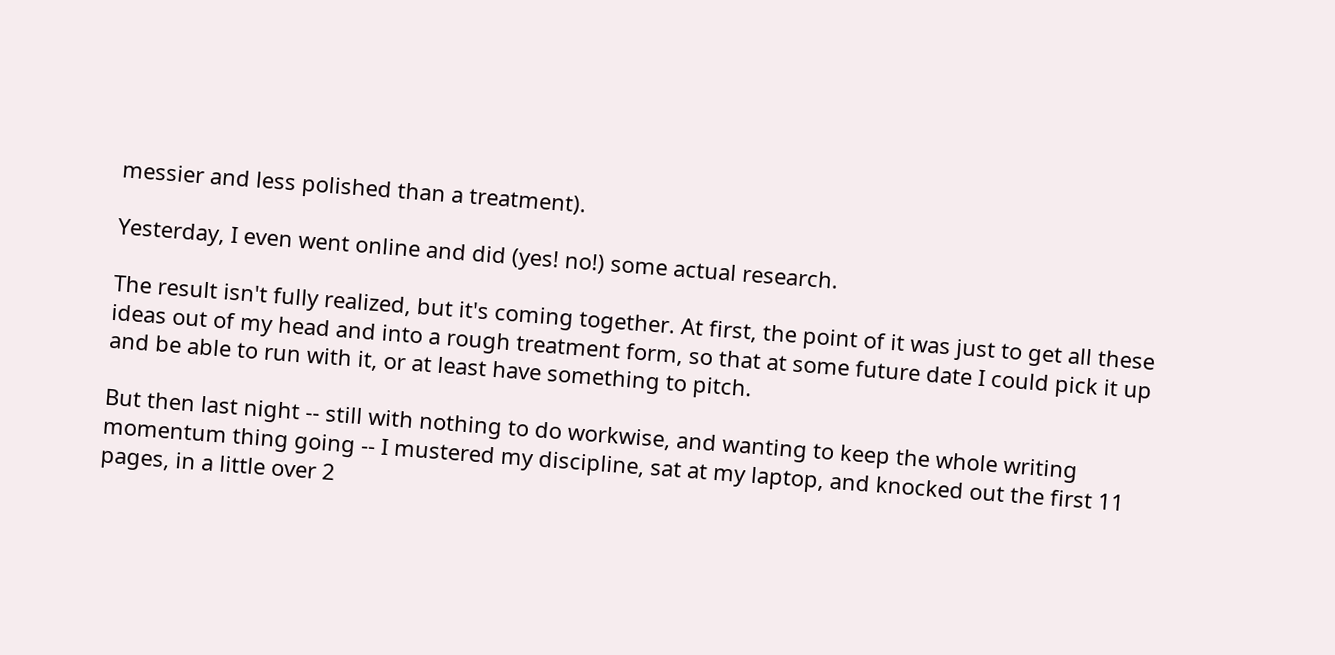messier and less polished than a treatment).

Yesterday, I even went online and did (yes! no!) some actual research.

The result isn't fully realized, but it's coming together. At first, the point of it was just to get all these ideas out of my head and into a rough treatment form, so that at some future date I could pick it up and be able to run with it, or at least have something to pitch.

But then last night -- still with nothing to do workwise, and wanting to keep the whole writing momentum thing going -- I mustered my discipline, sat at my laptop, and knocked out the first 11 pages, in a little over 2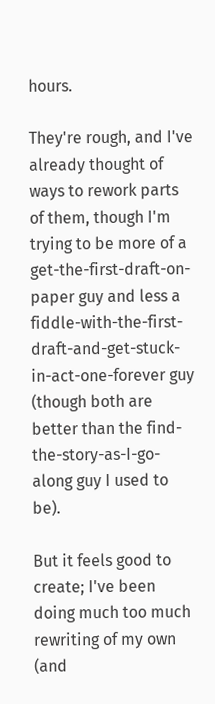hours.

They're rough, and I've already thought of ways to rework parts of them, though I'm trying to be more of a get-the-first-draft-on-paper guy and less a fiddle-with-the-first-draft-and-get-stuck-in-act-one-forever guy (though both are better than the find-the-story-as-I-go-along guy I used to be).

But it feels good to create; I've been doing much too much rewriting of my own (and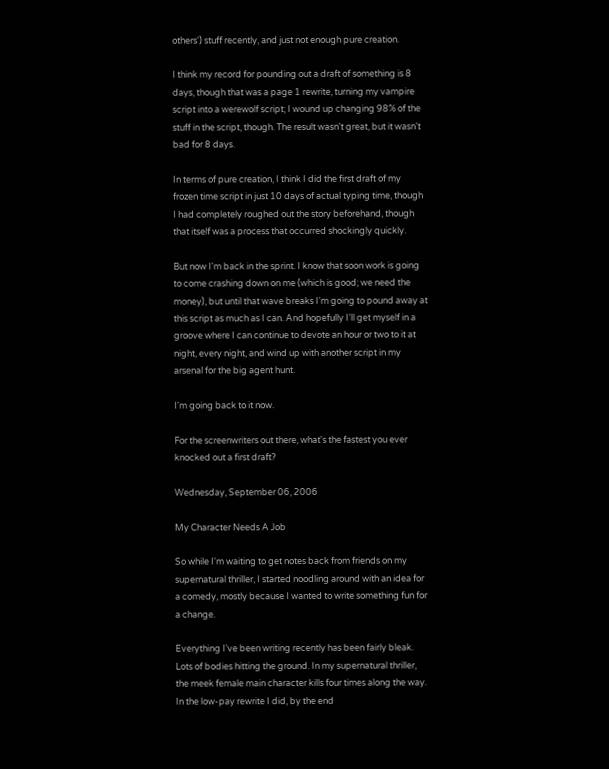others') stuff recently, and just not enough pure creation.

I think my record for pounding out a draft of something is 8 days, though that was a page 1 rewrite, turning my vampire script into a werewolf script; I wound up changing 98% of the stuff in the script, though. The result wasn't great, but it wasn't bad for 8 days.

In terms of pure creation, I think I did the first draft of my frozen time script in just 10 days of actual typing time, though I had completely roughed out the story beforehand, though that itself was a process that occurred shockingly quickly.

But now I'm back in the sprint. I know that soon work is going to come crashing down on me (which is good; we need the money), but until that wave breaks I'm going to pound away at this script as much as I can. And hopefully I'll get myself in a groove where I can continue to devote an hour or two to it at night, every night, and wind up with another script in my arsenal for the big agent hunt.

I'm going back to it now.

For the screenwriters out there, what's the fastest you ever knocked out a first draft?

Wednesday, September 06, 2006

My Character Needs A Job

So while I'm waiting to get notes back from friends on my supernatural thriller, I started noodling around with an idea for a comedy, mostly because I wanted to write something fun for a change.

Everything I've been writing recently has been fairly bleak. Lots of bodies hitting the ground. In my supernatural thriller, the meek female main character kills four times along the way. In the low-pay rewrite I did, by the end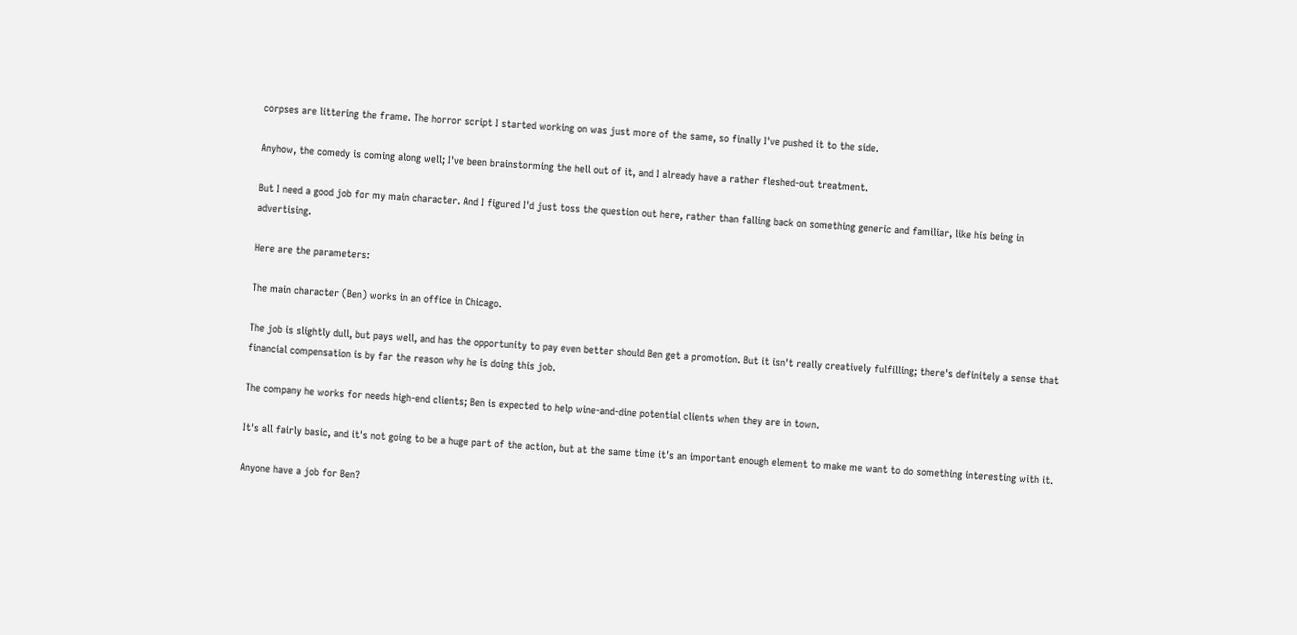corpses are littering the frame. The horror script I started working on was just more of the same, so finally I've pushed it to the side.

Anyhow, the comedy is coming along well; I've been brainstorming the hell out of it, and I already have a rather fleshed-out treatment.

But I need a good job for my main character. And I figured I'd just toss the question out here, rather than falling back on something generic and familiar, like his being in advertising.

Here are the parameters:

The main character (Ben) works in an office in Chicago.

The job is slightly dull, but pays well, and has the opportunity to pay even better should Ben get a promotion. But it isn't really creatively fulfilling; there's definitely a sense that financial compensation is by far the reason why he is doing this job.

The company he works for needs high-end clients; Ben is expected to help wine-and-dine potential clients when they are in town.

It's all fairly basic, and it's not going to be a huge part of the action, but at the same time it's an important enough element to make me want to do something interesting with it.

Anyone have a job for Ben?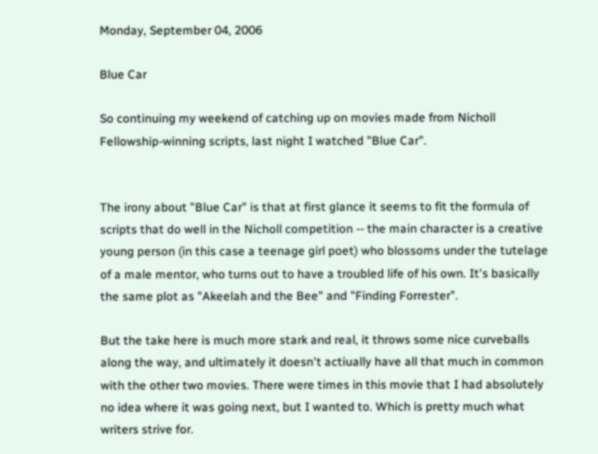Monday, September 04, 2006

Blue Car

So continuing my weekend of catching up on movies made from Nicholl Fellowship-winning scripts, last night I watched "Blue Car".


The irony about "Blue Car" is that at first glance it seems to fit the formula of scripts that do well in the Nicholl competition -- the main character is a creative young person (in this case a teenage girl poet) who blossoms under the tutelage of a male mentor, who turns out to have a troubled life of his own. It's basically the same plot as "Akeelah and the Bee" and "Finding Forrester".

But the take here is much more stark and real, it throws some nice curveballs along the way, and ultimately it doesn't actiually have all that much in common with the other two movies. There were times in this movie that I had absolutely no idea where it was going next, but I wanted to. Which is pretty much what writers strive for.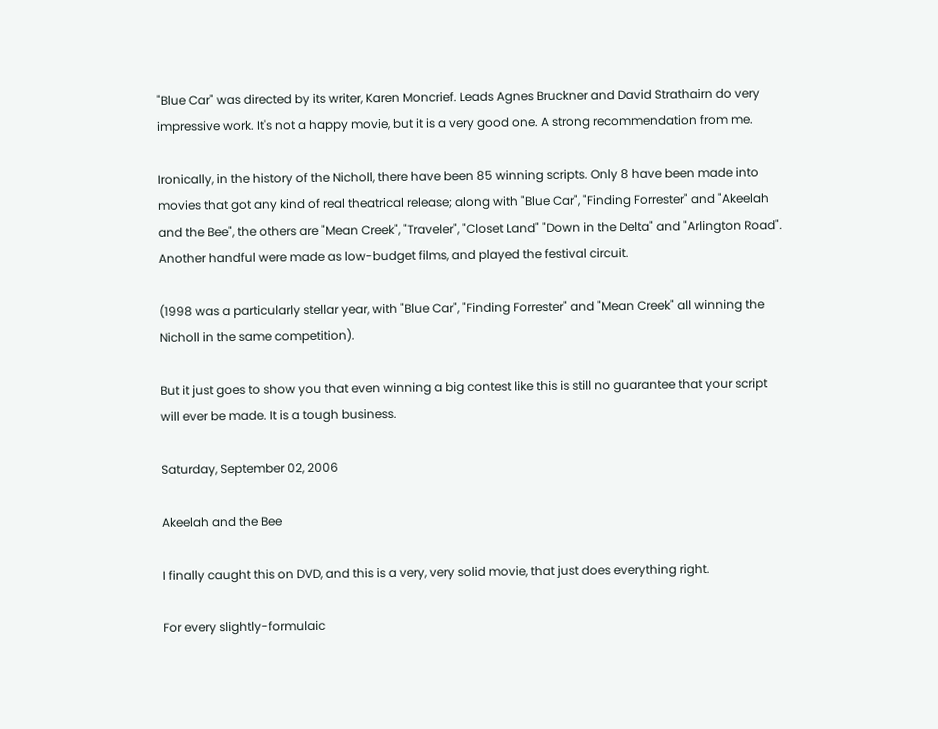"Blue Car" was directed by its writer, Karen Moncrief. Leads Agnes Bruckner and David Strathairn do very impressive work. It's not a happy movie, but it is a very good one. A strong recommendation from me.

Ironically, in the history of the Nicholl, there have been 85 winning scripts. Only 8 have been made into movies that got any kind of real theatrical release; along with "Blue Car", "Finding Forrester" and "Akeelah and the Bee", the others are "Mean Creek", "Traveler", "Closet Land" "Down in the Delta" and "Arlington Road". Another handful were made as low-budget films, and played the festival circuit.

(1998 was a particularly stellar year, with "Blue Car", "Finding Forrester" and "Mean Creek" all winning the Nicholl in the same competition).

But it just goes to show you that even winning a big contest like this is still no guarantee that your script will ever be made. It is a tough business.

Saturday, September 02, 2006

Akeelah and the Bee

I finally caught this on DVD, and this is a very, very solid movie, that just does everything right.

For every slightly-formulaic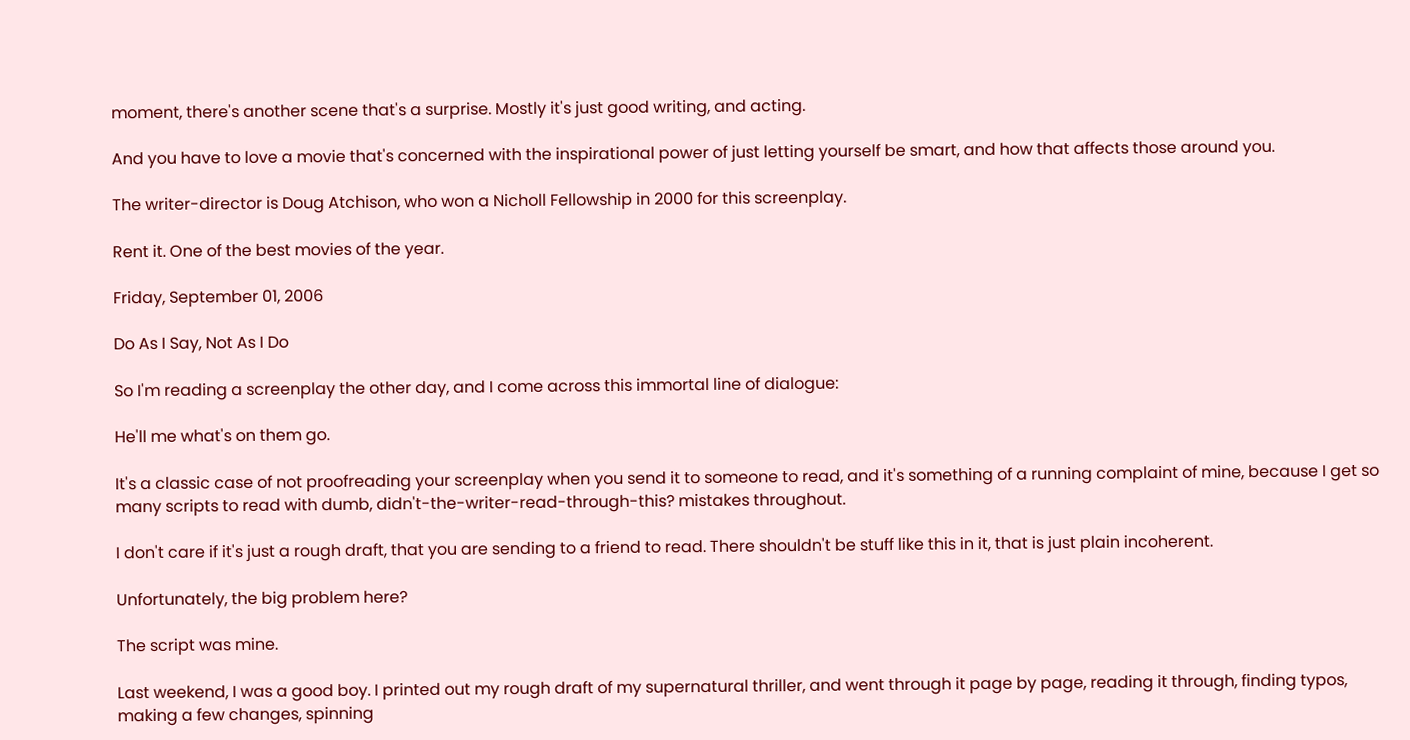moment, there's another scene that's a surprise. Mostly it's just good writing, and acting.

And you have to love a movie that's concerned with the inspirational power of just letting yourself be smart, and how that affects those around you.

The writer-director is Doug Atchison, who won a Nicholl Fellowship in 2000 for this screenplay.

Rent it. One of the best movies of the year.

Friday, September 01, 2006

Do As I Say, Not As I Do

So I'm reading a screenplay the other day, and I come across this immortal line of dialogue:

He'll me what's on them go.

It's a classic case of not proofreading your screenplay when you send it to someone to read, and it's something of a running complaint of mine, because I get so many scripts to read with dumb, didn't-the-writer-read-through-this? mistakes throughout.

I don't care if it's just a rough draft, that you are sending to a friend to read. There shouldn't be stuff like this in it, that is just plain incoherent.

Unfortunately, the big problem here?

The script was mine.

Last weekend, I was a good boy. I printed out my rough draft of my supernatural thriller, and went through it page by page, reading it through, finding typos, making a few changes, spinning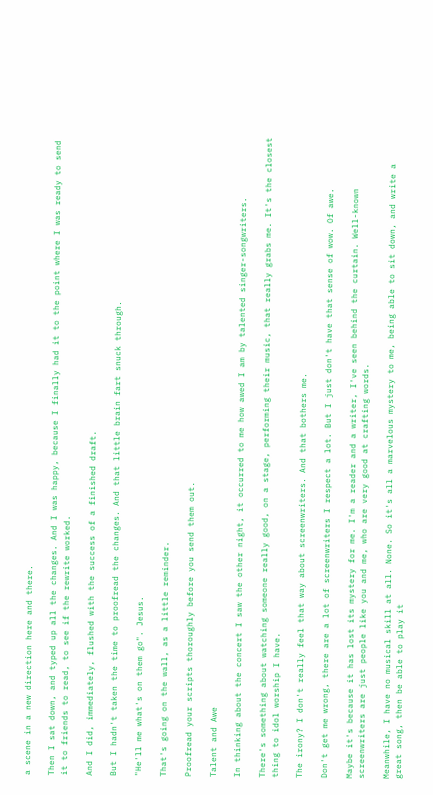a scene in a new direction here and there.

Then I sat down, and typed up all the changes. And I was happy, because I finally had it to the point where I was ready to send it to friends to read, to see if the rewrite worked.

And I did, immediately, flushed with the success of a finished draft.

But I hadn't taken the time to proofread the changes. And that little brain fart snuck through.

"He'll me what's on them go". Jesus.

That's going on the wall, as a little reminder.

Proofread your scripts thoroughly before you send them out.

Talent and Awe

In thinking about the concert I saw the other night, it occurred to me how awed I am by talented singer-songwriters.

There's something about watching someone really good, on a stage, performing their music, that really grabs me. It's the closest thing to idol worship I have.

The irony? I don't really feel that way about screenwriters. And that bothers me.

Don't get me wrong, there are a lot of screenwriters I respect a lot. But I just don't have that sense of wow. Of awe.

Maybe it's because it has lost its mystery for me. I'm a reader and a writer, I've seen behind the curtain. Well-known screenwriters are just people like you and me, who are very good at crafting words.

Meanwhile, I have no musical skill at all. None. So it's all a marvelous mystery to me, being able to sit down, and write a great song, then be able to play it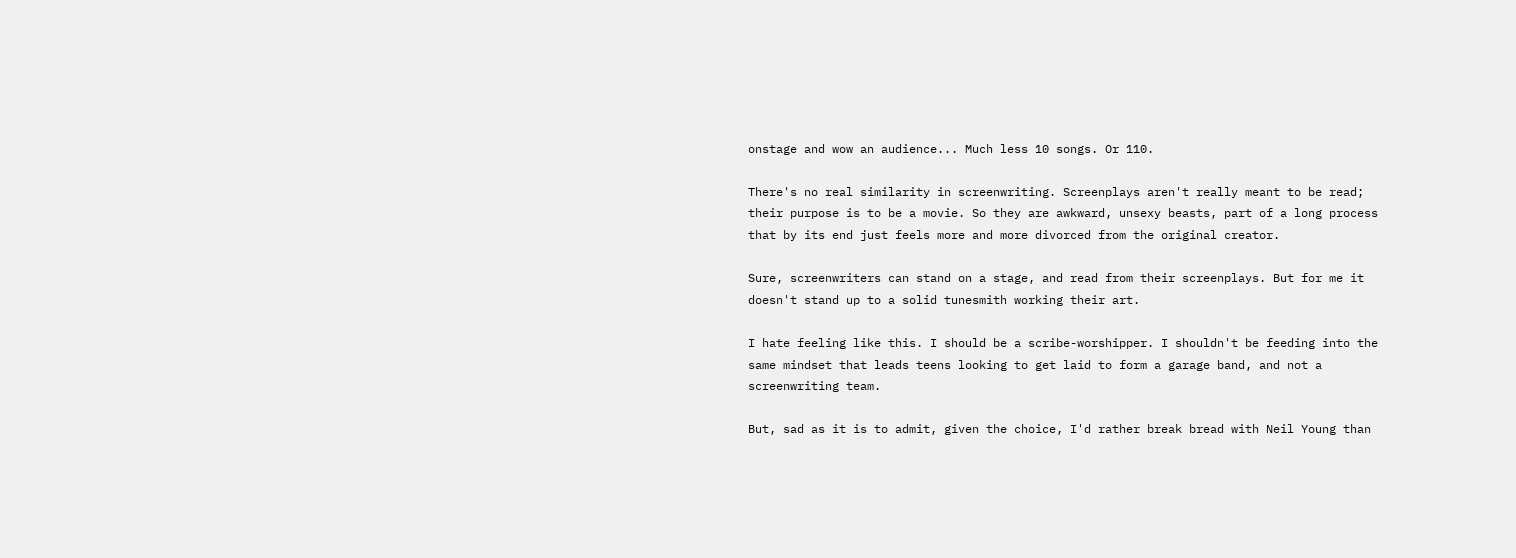onstage and wow an audience... Much less 10 songs. Or 110.

There's no real similarity in screenwriting. Screenplays aren't really meant to be read; their purpose is to be a movie. So they are awkward, unsexy beasts, part of a long process that by its end just feels more and more divorced from the original creator.

Sure, screenwriters can stand on a stage, and read from their screenplays. But for me it doesn't stand up to a solid tunesmith working their art.

I hate feeling like this. I should be a scribe-worshipper. I shouldn't be feeding into the same mindset that leads teens looking to get laid to form a garage band, and not a screenwriting team.

But, sad as it is to admit, given the choice, I'd rather break bread with Neil Young than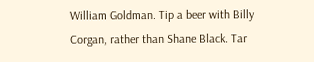William Goldman. Tip a beer with Billy Corgan, rather than Shane Black. Tar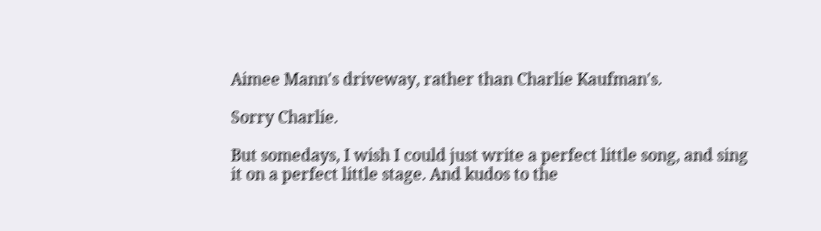Aimee Mann's driveway, rather than Charlie Kaufman's.

Sorry Charlie.

But somedays, I wish I could just write a perfect little song, and sing it on a perfect little stage. And kudos to the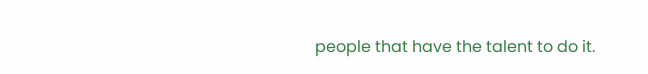people that have the talent to do it.